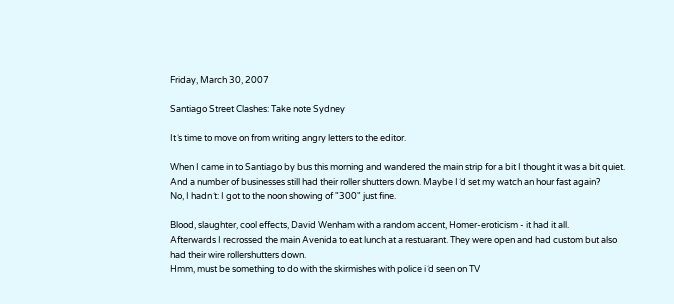Friday, March 30, 2007

Santiago Street Clashes: Take note Sydney

It´s time to move on from writing angry letters to the editor.

When I came in to Santiago by bus this morning and wandered the main strip for a bit I thought it was a bit quiet. And a number of businesses still had their roller shutters down. Maybe I´d set my watch an hour fast again?
No, I hadn´t: I got to the noon showing of "300" just fine.

Blood, slaughter, cool effects, David Wenham with a random accent, Homer-eroticism - it had it all.
Afterwards I recrossed the main Avenida to eat lunch at a restuarant. They were open and had custom but also had their wire rollershutters down.
Hmm, must be something to do with the skirmishes with police i´d seen on TV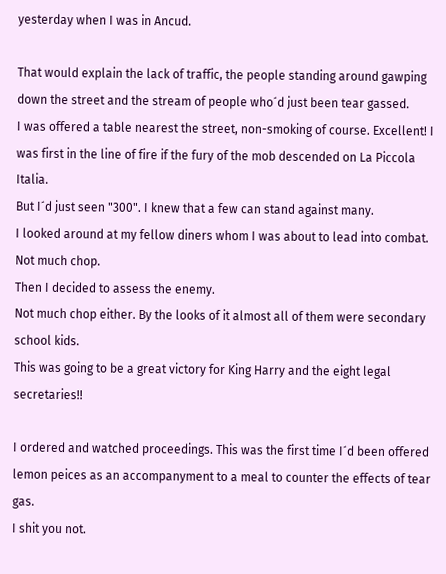yesterday when I was in Ancud.

That would explain the lack of traffic, the people standing around gawping down the street and the stream of people who´d just been tear gassed.
I was offered a table nearest the street, non-smoking of course. Excellent! I was first in the line of fire if the fury of the mob descended on La Piccola Italia.
But I´d just seen "300". I knew that a few can stand against many.
I looked around at my fellow diners whom I was about to lead into combat.
Not much chop.
Then I decided to assess the enemy.
Not much chop either. By the looks of it almost all of them were secondary school kids.
This was going to be a great victory for King Harry and the eight legal secretaries!!

I ordered and watched proceedings. This was the first time I´d been offered lemon peices as an accompanyment to a meal to counter the effects of tear gas.
I shit you not.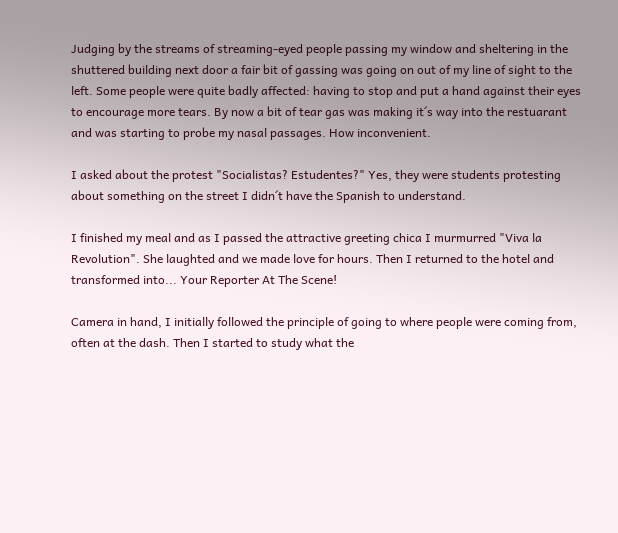Judging by the streams of streaming-eyed people passing my window and sheltering in the shuttered building next door a fair bit of gassing was going on out of my line of sight to the left. Some people were quite badly affected: having to stop and put a hand against their eyes to encourage more tears. By now a bit of tear gas was making it´s way into the restuarant and was starting to probe my nasal passages. How inconvenient.

I asked about the protest "Socialistas? Estudentes?" Yes, they were students protesting about something on the street I didn´t have the Spanish to understand.

I finished my meal and as I passed the attractive greeting chica I murmurred "Viva la Revolution". She laughted and we made love for hours. Then I returned to the hotel and transformed into... Your Reporter At The Scene!

Camera in hand, I initially followed the principle of going to where people were coming from, often at the dash. Then I started to study what the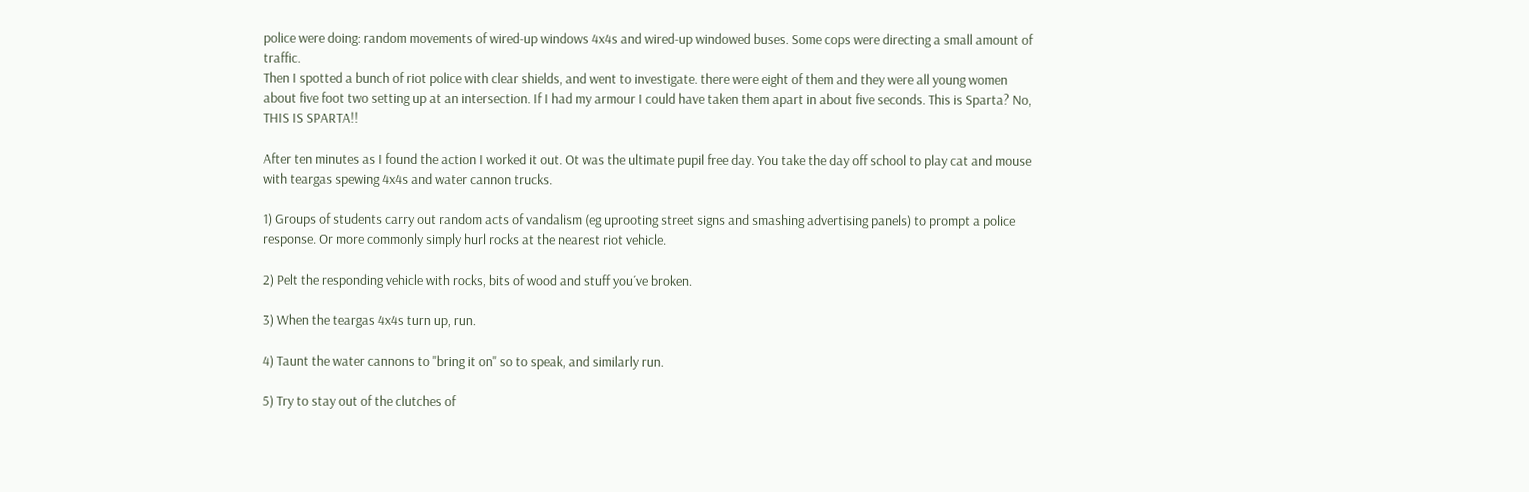police were doing: random movements of wired-up windows 4x4s and wired-up windowed buses. Some cops were directing a small amount of traffic.
Then I spotted a bunch of riot police with clear shields, and went to investigate. there were eight of them and they were all young women about five foot two setting up at an intersection. If I had my armour I could have taken them apart in about five seconds. This is Sparta? No, THIS IS SPARTA!!

After ten minutes as I found the action I worked it out. Ot was the ultimate pupil free day. You take the day off school to play cat and mouse with teargas spewing 4x4s and water cannon trucks.

1) Groups of students carry out random acts of vandalism (eg uprooting street signs and smashing advertising panels) to prompt a police response. Or more commonly simply hurl rocks at the nearest riot vehicle.

2) Pelt the responding vehicle with rocks, bits of wood and stuff you´ve broken.

3) When the teargas 4x4s turn up, run.

4) Taunt the water cannons to "bring it on" so to speak, and similarly run.

5) Try to stay out of the clutches of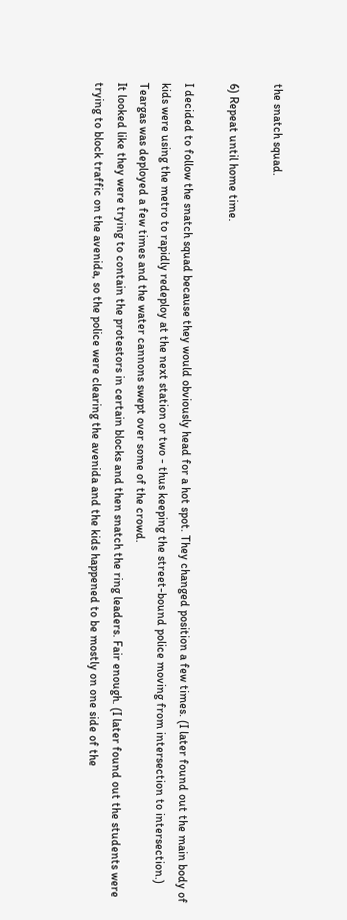the snatch squad.

6) Repeat until home time.

I decided to follow the snatch squad because they would obviously head for a hot spot. They changed position a few times. (I later found out the main body of kids were using the metro to rapidly redeploy at the next station or two - thus keeping the street-bound police moving from intersection to intersection.) Teargas was deployed a few times and the water cannons swept over some of the crowd.
It looked like they were trying to contain the protestors in certain blocks and then snatch the ring leaders. Fair enough. (I later found out the students were trying to block traffic on the avenida, so the police were clearing the avenida and the kids happened to be mostly on one side of the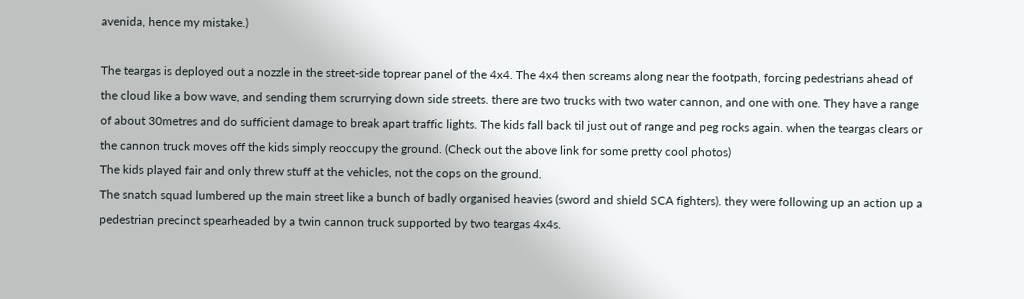avenida, hence my mistake.)

The teargas is deployed out a nozzle in the street-side toprear panel of the 4x4. The 4x4 then screams along near the footpath, forcing pedestrians ahead of the cloud like a bow wave, and sending them scrurrying down side streets. there are two trucks with two water cannon, and one with one. They have a range of about 30metres and do sufficient damage to break apart traffic lights. The kids fall back til just out of range and peg rocks again. when the teargas clears or the cannon truck moves off the kids simply reoccupy the ground. (Check out the above link for some pretty cool photos)
The kids played fair and only threw stuff at the vehicles, not the cops on the ground.
The snatch squad lumbered up the main street like a bunch of badly organised heavies (sword and shield SCA fighters). they were following up an action up a pedestrian precinct spearheaded by a twin cannon truck supported by two teargas 4x4s.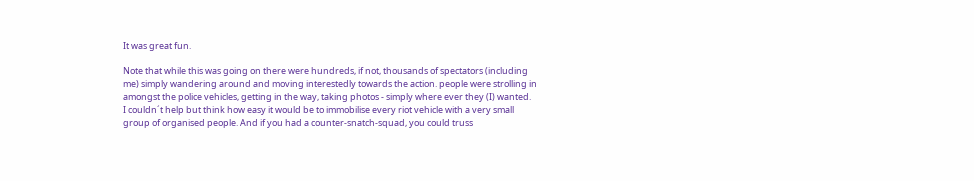It was great fun.

Note that while this was going on there were hundreds, if not, thousands of spectators (including me) simply wandering around and moving interestedly towards the action. people were strolling in amongst the police vehicles, getting in the way, taking photos - simply where ever they (I) wanted.
I couldn´t help but think how easy it would be to immobilise every riot vehicle with a very small group of organised people. And if you had a counter-snatch-squad, you could truss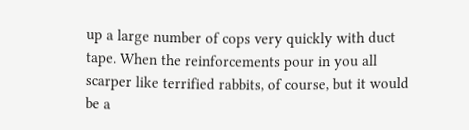up a large number of cops very quickly with duct tape. When the reinforcements pour in you all scarper like terrified rabbits, of course, but it would be a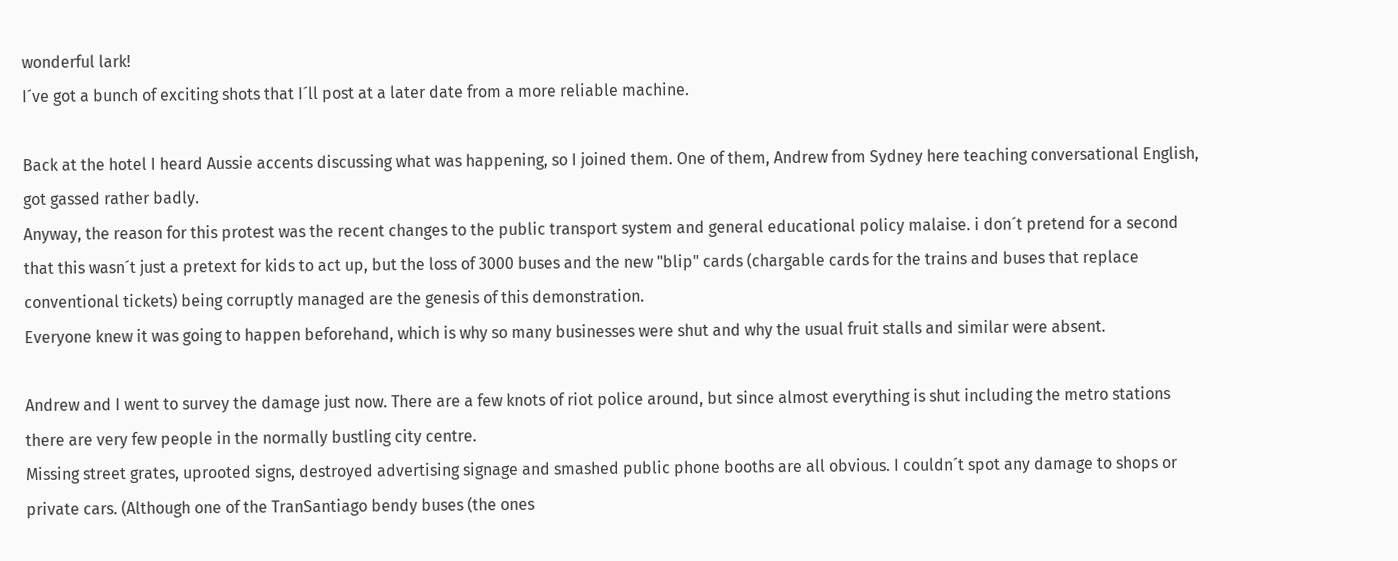wonderful lark!
I´ve got a bunch of exciting shots that I´ll post at a later date from a more reliable machine.

Back at the hotel I heard Aussie accents discussing what was happening, so I joined them. One of them, Andrew from Sydney here teaching conversational English, got gassed rather badly.
Anyway, the reason for this protest was the recent changes to the public transport system and general educational policy malaise. i don´t pretend for a second that this wasn´t just a pretext for kids to act up, but the loss of 3000 buses and the new "blip" cards (chargable cards for the trains and buses that replace conventional tickets) being corruptly managed are the genesis of this demonstration.
Everyone knew it was going to happen beforehand, which is why so many businesses were shut and why the usual fruit stalls and similar were absent.

Andrew and I went to survey the damage just now. There are a few knots of riot police around, but since almost everything is shut including the metro stations there are very few people in the normally bustling city centre.
Missing street grates, uprooted signs, destroyed advertising signage and smashed public phone booths are all obvious. I couldn´t spot any damage to shops or private cars. (Although one of the TranSantiago bendy buses (the ones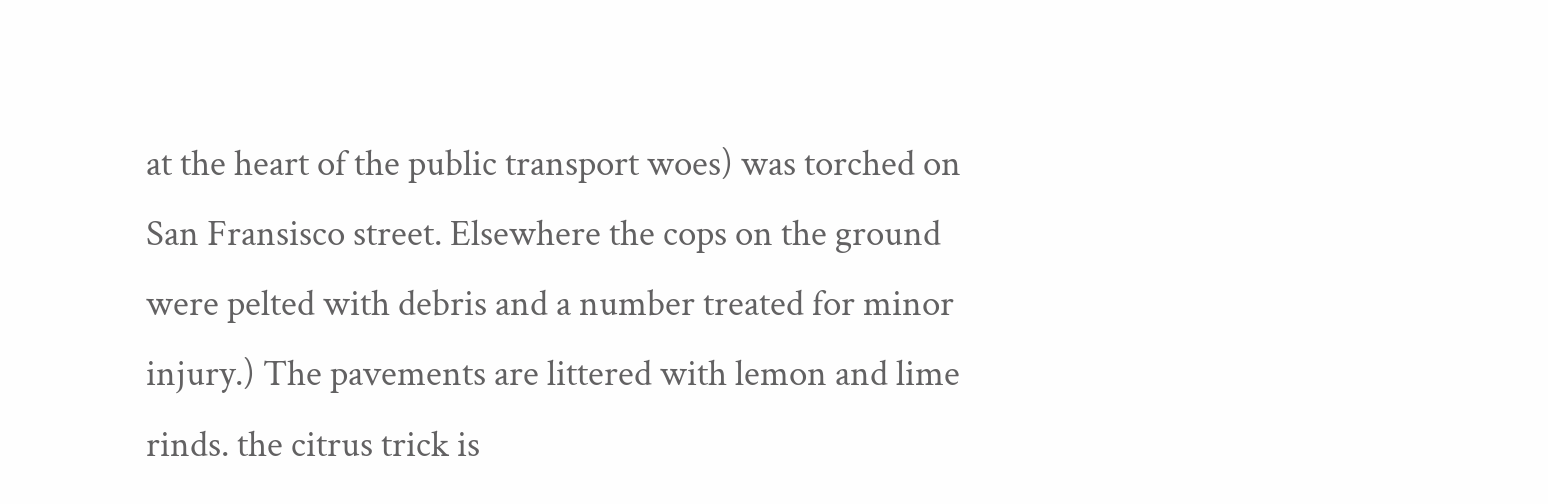at the heart of the public transport woes) was torched on San Fransisco street. Elsewhere the cops on the ground were pelted with debris and a number treated for minor injury.) The pavements are littered with lemon and lime rinds. the citrus trick is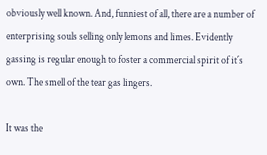obviously well known. And, funniest of all, there are a number of enterprising souls selling only lemons and limes. Evidently gassing is regular enough to foster a commercial spirit of it´s own. The smell of the tear gas lingers.

It was the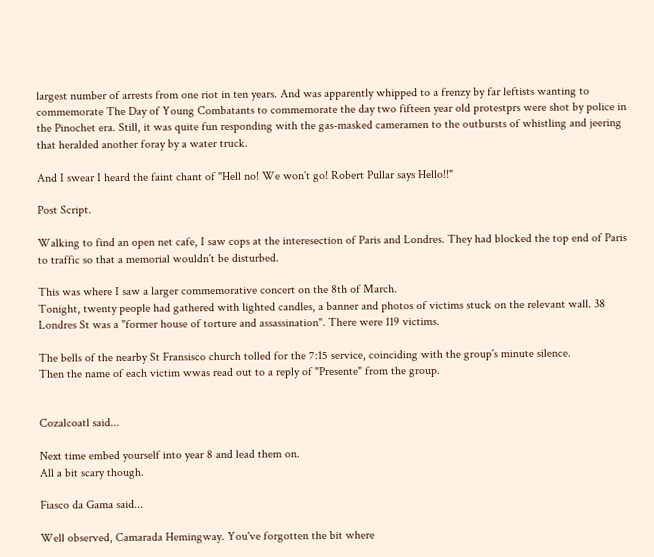largest number of arrests from one riot in ten years. And was apparently whipped to a frenzy by far leftists wanting to commemorate The Day of Young Combatants to commemorate the day two fifteen year old protestprs were shot by police in the Pinochet era. Still, it was quite fun responding with the gas-masked cameramen to the outbursts of whistling and jeering that heralded another foray by a water truck.

And I swear I heard the faint chant of "Hell no! We won´t go! Robert Pullar says Hello!!"

Post Script.

Walking to find an open net cafe, I saw cops at the interesection of Paris and Londres. They had blocked the top end of Paris to traffic so that a memorial wouldn´t be disturbed.

This was where I saw a larger commemorative concert on the 8th of March.
Tonight, twenty people had gathered with lighted candles, a banner and photos of victims stuck on the relevant wall. 38 Londres St was a "former house of torture and assassination". There were 119 victims.

The bells of the nearby St Fransisco church tolled for the 7:15 service, coinciding with the group´s minute silence.
Then the name of each victim wwas read out to a reply of "Presente" from the group.


Cozalcoatl said...

Next time embed yourself into year 8 and lead them on.
All a bit scary though.

Fiasco da Gama said...

Well observed, Camarada Hemingway. You've forgotten the bit where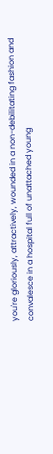you're gloriously, attractively, wounded in a non-debilitating fashion and convalesce in a hospital full of unattached young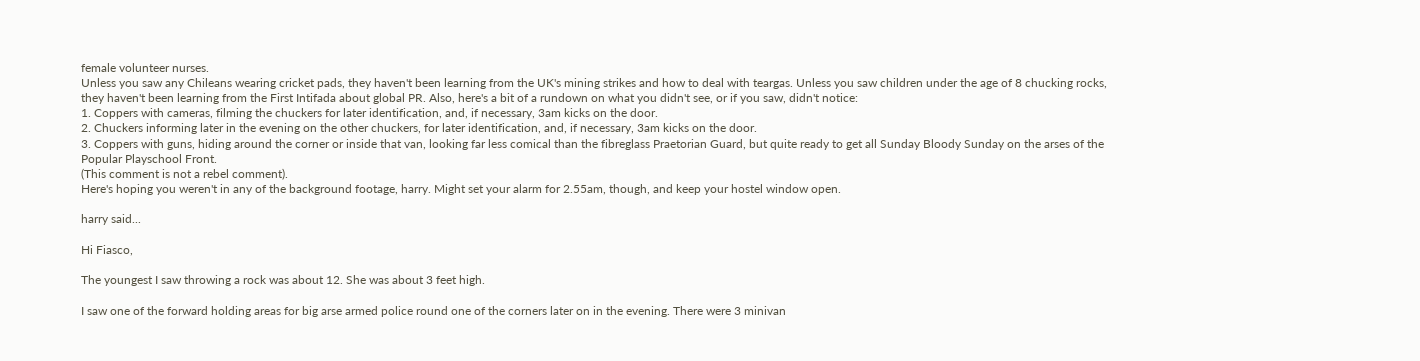female volunteer nurses.
Unless you saw any Chileans wearing cricket pads, they haven't been learning from the UK's mining strikes and how to deal with teargas. Unless you saw children under the age of 8 chucking rocks, they haven't been learning from the First Intifada about global PR. Also, here's a bit of a rundown on what you didn't see, or if you saw, didn't notice:
1. Coppers with cameras, filming the chuckers for later identification, and, if necessary, 3am kicks on the door.
2. Chuckers informing later in the evening on the other chuckers, for later identification, and, if necessary, 3am kicks on the door.
3. Coppers with guns, hiding around the corner or inside that van, looking far less comical than the fibreglass Praetorian Guard, but quite ready to get all Sunday Bloody Sunday on the arses of the Popular Playschool Front.
(This comment is not a rebel comment).
Here's hoping you weren't in any of the background footage, harry. Might set your alarm for 2.55am, though, and keep your hostel window open.

harry said...

Hi Fiasco,

The youngest I saw throwing a rock was about 12. She was about 3 feet high.

I saw one of the forward holding areas for big arse armed police round one of the corners later on in the evening. There were 3 minivan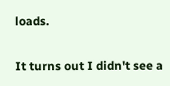loads.

It turns out I didn't see a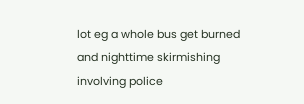lot eg a whole bus get burned and nighttime skirmishing involving police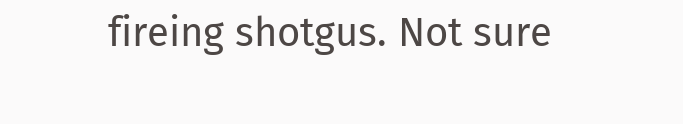fireing shotgus. Not sure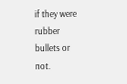if they were rubber bullets or not.